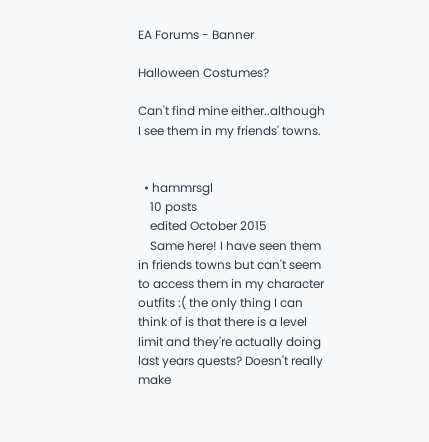EA Forums - Banner

Halloween Costumes?

Can't find mine either..although I see them in my friends' towns.


  • hammrsgl
    10 posts
    edited October 2015
    Same here! I have seen them in friends towns but can't seem to access them in my character outfits :( the only thing I can think of is that there is a level limit and they're actually doing last years quests? Doesn't really make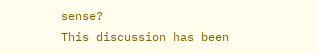sense?
This discussion has been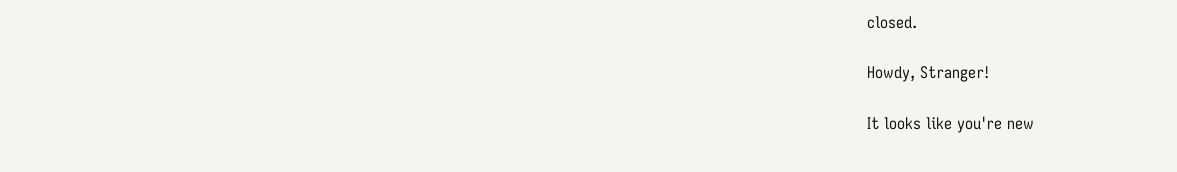closed.

Howdy, Stranger!

It looks like you're new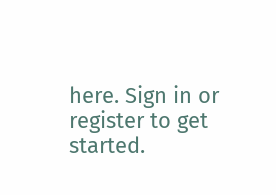here. Sign in or register to get started.